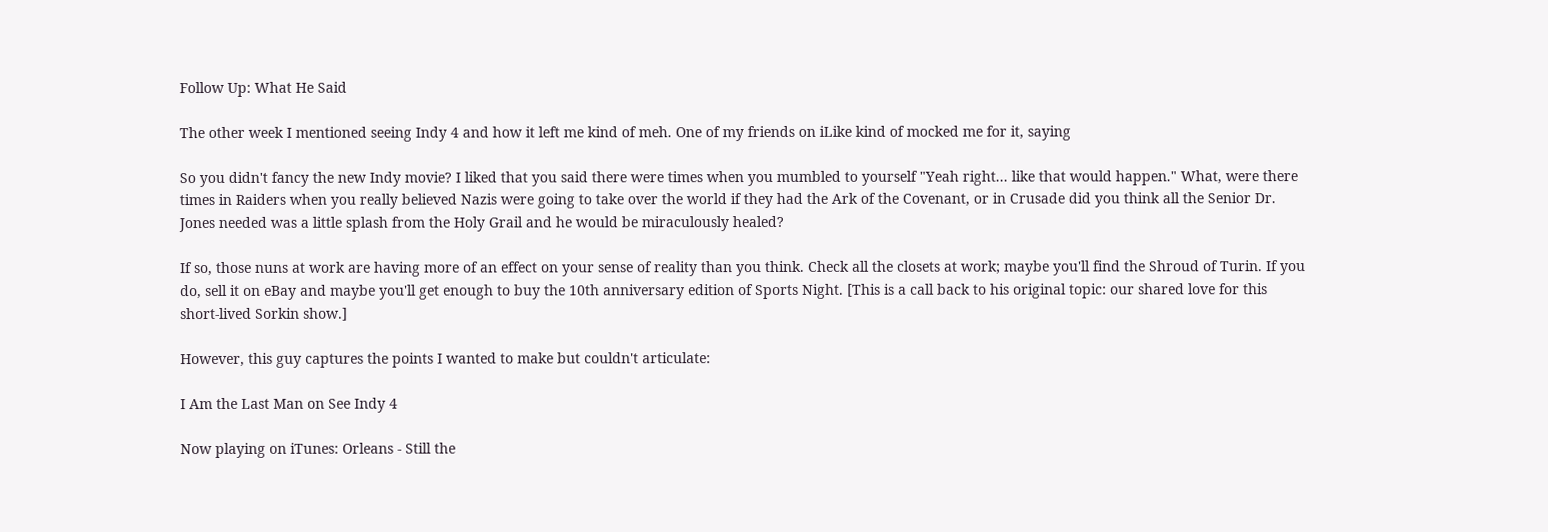Follow Up: What He Said

The other week I mentioned seeing Indy 4 and how it left me kind of meh. One of my friends on iLike kind of mocked me for it, saying

So you didn't fancy the new Indy movie? I liked that you said there were times when you mumbled to yourself "Yeah right... like that would happen." What, were there times in Raiders when you really believed Nazis were going to take over the world if they had the Ark of the Covenant, or in Crusade did you think all the Senior Dr. Jones needed was a little splash from the Holy Grail and he would be miraculously healed?

If so, those nuns at work are having more of an effect on your sense of reality than you think. Check all the closets at work; maybe you'll find the Shroud of Turin. If you do, sell it on eBay and maybe you'll get enough to buy the 10th anniversary edition of Sports Night. [This is a call back to his original topic: our shared love for this short-lived Sorkin show.]

However, this guy captures the points I wanted to make but couldn't articulate:

I Am the Last Man on See Indy 4

Now playing on iTunes: Orleans - Still the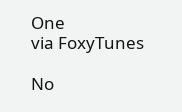One
via FoxyTunes

No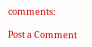comments:

Post a Comment